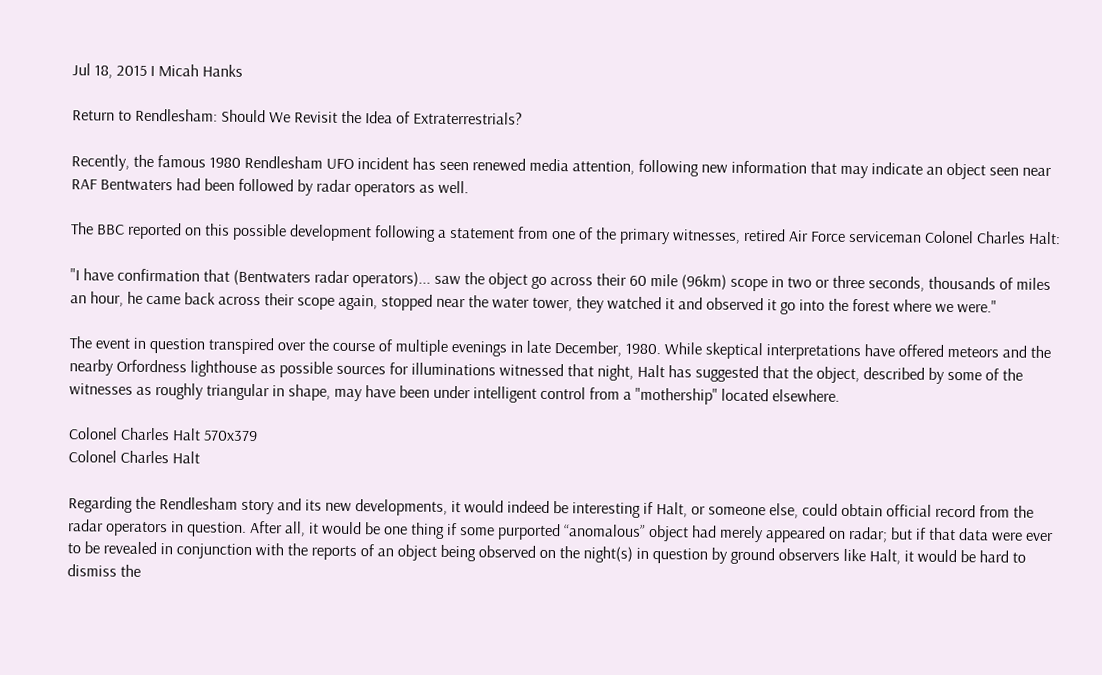Jul 18, 2015 I Micah Hanks

Return to Rendlesham: Should We Revisit the Idea of Extraterrestrials?

Recently, the famous 1980 Rendlesham UFO incident has seen renewed media attention, following new information that may indicate an object seen near RAF Bentwaters had been followed by radar operators as well.

The BBC reported on this possible development following a statement from one of the primary witnesses, retired Air Force serviceman Colonel Charles Halt:

"I have confirmation that (Bentwaters radar operators)... saw the object go across their 60 mile (96km) scope in two or three seconds, thousands of miles an hour, he came back across their scope again, stopped near the water tower, they watched it and observed it go into the forest where we were."

The event in question transpired over the course of multiple evenings in late December, 1980. While skeptical interpretations have offered meteors and the nearby Orfordness lighthouse as possible sources for illuminations witnessed that night, Halt has suggested that the object, described by some of the witnesses as roughly triangular in shape, may have been under intelligent control from a "mothership" located elsewhere.

Colonel Charles Halt 570x379
Colonel Charles Halt

Regarding the Rendlesham story and its new developments, it would indeed be interesting if Halt, or someone else, could obtain official record from the radar operators in question. After all, it would be one thing if some purported “anomalous” object had merely appeared on radar; but if that data were ever to be revealed in conjunction with the reports of an object being observed on the night(s) in question by ground observers like Halt, it would be hard to dismiss the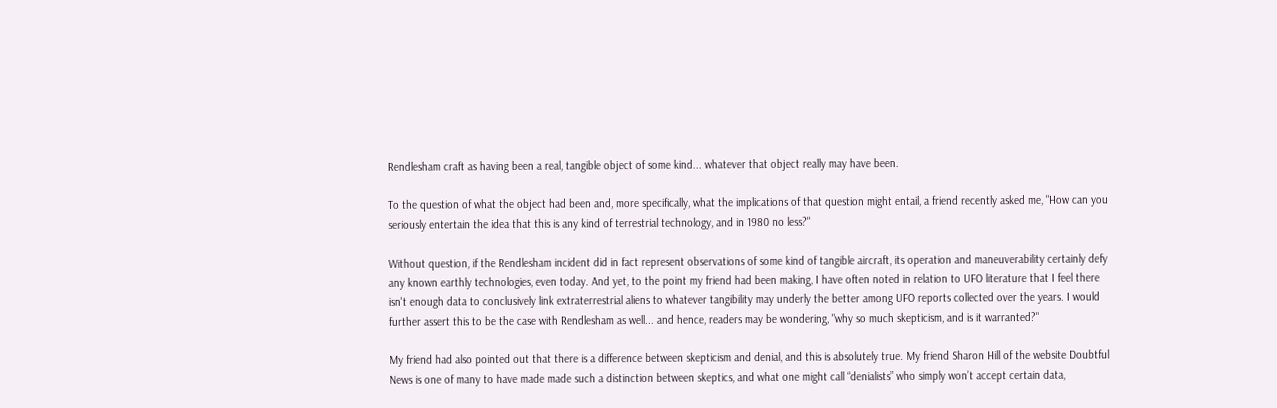Rendlesham craft as having been a real, tangible object of some kind... whatever that object really may have been.

To the question of what the object had been and, more specifically, what the implications of that question might entail, a friend recently asked me, "How can you seriously entertain the idea that this is any kind of terrestrial technology, and in 1980 no less?"

Without question, if the Rendlesham incident did in fact represent observations of some kind of tangible aircraft, its operation and maneuverability certainly defy any known earthly technologies, even today. And yet, to the point my friend had been making, I have often noted in relation to UFO literature that I feel there isn't enough data to conclusively link extraterrestrial aliens to whatever tangibility may underly the better among UFO reports collected over the years. I would further assert this to be the case with Rendlesham as well... and hence, readers may be wondering, "why so much skepticism, and is it warranted?"

My friend had also pointed out that there is a difference between skepticism and denial, and this is absolutely true. My friend Sharon Hill of the website Doubtful News is one of many to have made made such a distinction between skeptics, and what one might call “denialists” who simply won’t accept certain data,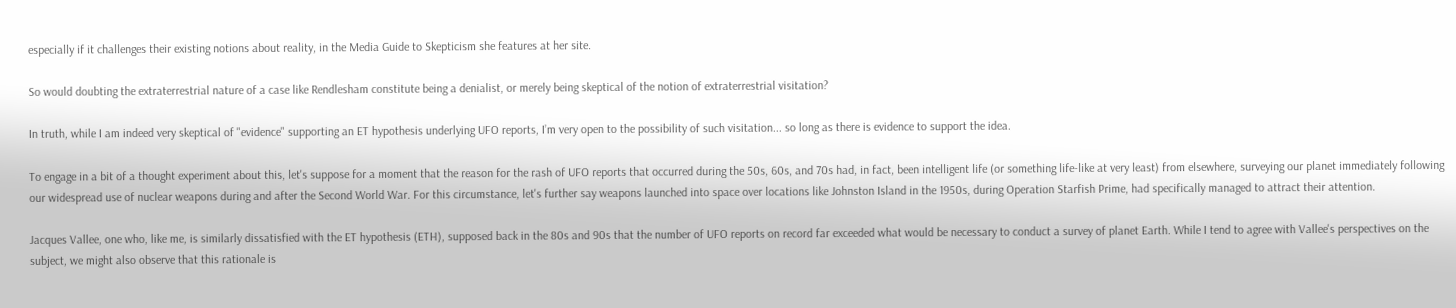especially if it challenges their existing notions about reality, in the Media Guide to Skepticism she features at her site.

So would doubting the extraterrestrial nature of a case like Rendlesham constitute being a denialist, or merely being skeptical of the notion of extraterrestrial visitation?

In truth, while I am indeed very skeptical of "evidence" supporting an ET hypothesis underlying UFO reports, I’m very open to the possibility of such visitation... so long as there is evidence to support the idea.

To engage in a bit of a thought experiment about this, let's suppose for a moment that the reason for the rash of UFO reports that occurred during the 50s, 60s, and 70s had, in fact, been intelligent life (or something life-like at very least) from elsewhere, surveying our planet immediately following our widespread use of nuclear weapons during and after the Second World War. For this circumstance, let's further say weapons launched into space over locations like Johnston Island in the 1950s, during Operation Starfish Prime, had specifically managed to attract their attention.

Jacques Vallee, one who, like me, is similarly dissatisfied with the ET hypothesis (ETH), supposed back in the 80s and 90s that the number of UFO reports on record far exceeded what would be necessary to conduct a survey of planet Earth. While I tend to agree with Vallee's perspectives on the subject, we might also observe that this rationale is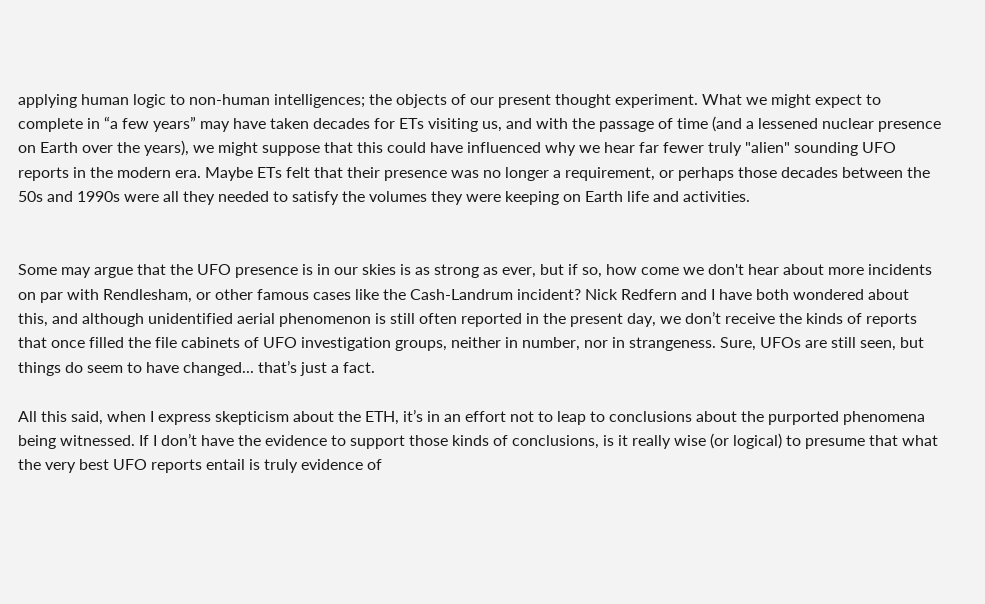applying human logic to non-human intelligences; the objects of our present thought experiment. What we might expect to complete in “a few years” may have taken decades for ETs visiting us, and with the passage of time (and a lessened nuclear presence on Earth over the years), we might suppose that this could have influenced why we hear far fewer truly "alien" sounding UFO reports in the modern era. Maybe ETs felt that their presence was no longer a requirement, or perhaps those decades between the 50s and 1990s were all they needed to satisfy the volumes they were keeping on Earth life and activities.


Some may argue that the UFO presence is in our skies is as strong as ever, but if so, how come we don't hear about more incidents on par with Rendlesham, or other famous cases like the Cash-Landrum incident? Nick Redfern and I have both wondered about this, and although unidentified aerial phenomenon is still often reported in the present day, we don’t receive the kinds of reports that once filled the file cabinets of UFO investigation groups, neither in number, nor in strangeness. Sure, UFOs are still seen, but things do seem to have changed... that’s just a fact.

All this said, when I express skepticism about the ETH, it’s in an effort not to leap to conclusions about the purported phenomena being witnessed. If I don’t have the evidence to support those kinds of conclusions, is it really wise (or logical) to presume that what the very best UFO reports entail is truly evidence of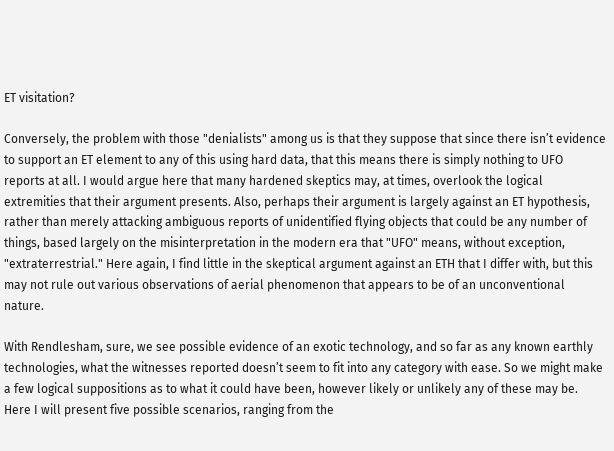ET visitation?

Conversely, the problem with those "denialists" among us is that they suppose that since there isn’t evidence to support an ET element to any of this using hard data, that this means there is simply nothing to UFO reports at all. I would argue here that many hardened skeptics may, at times, overlook the logical extremities that their argument presents. Also, perhaps their argument is largely against an ET hypothesis, rather than merely attacking ambiguous reports of unidentified flying objects that could be any number of things, based largely on the misinterpretation in the modern era that "UFO" means, without exception, "extraterrestrial." Here again, I find little in the skeptical argument against an ETH that I differ with, but this may not rule out various observations of aerial phenomenon that appears to be of an unconventional nature.

With Rendlesham, sure, we see possible evidence of an exotic technology, and so far as any known earthly technologies, what the witnesses reported doesn’t seem to fit into any category with ease. So we might make a few logical suppositions as to what it could have been, however likely or unlikely any of these may be. Here I will present five possible scenarios, ranging from the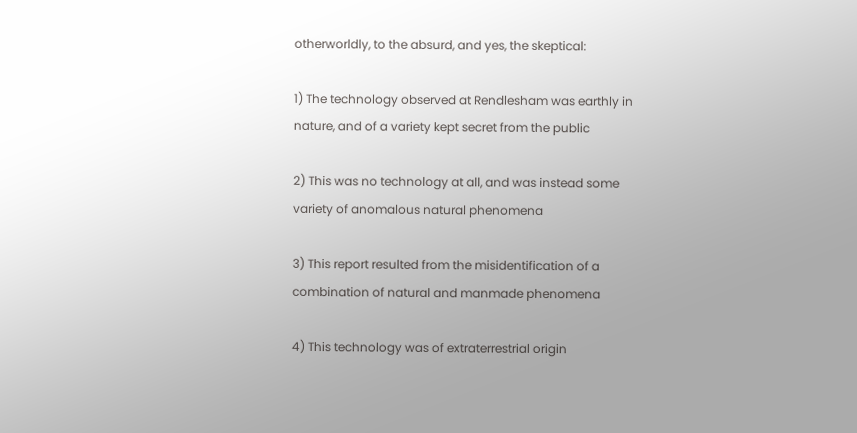otherworldly, to the absurd, and yes, the skeptical:

1) The technology observed at Rendlesham was earthly in nature, and of a variety kept secret from the public

2) This was no technology at all, and was instead some variety of anomalous natural phenomena

3) This report resulted from the misidentification of a combination of natural and manmade phenomena

4) This technology was of extraterrestrial origin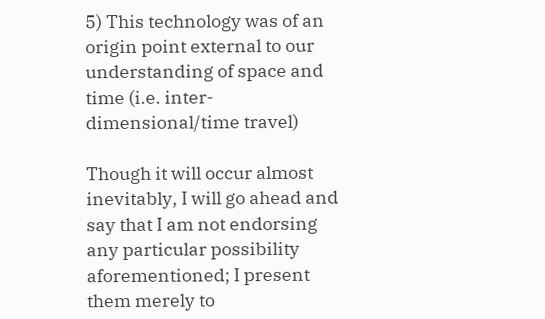5) This technology was of an origin point external to our understanding of space and time (i.e. inter-dimensional/time travel)

Though it will occur almost inevitably, I will go ahead and say that I am not endorsing any particular possibility aforementioned; I present them merely to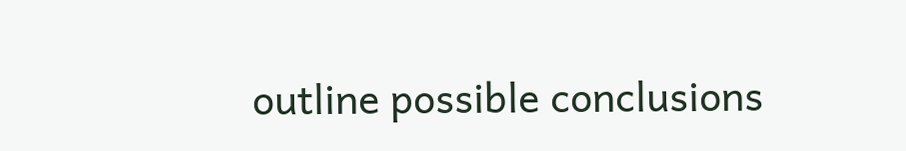outline possible conclusions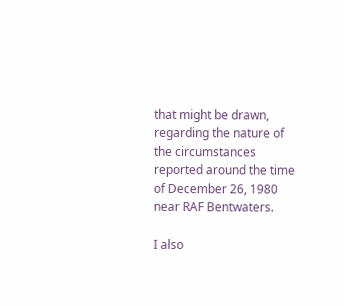that might be drawn, regarding the nature of the circumstances reported around the time of December 26, 1980 near RAF Bentwaters.

I also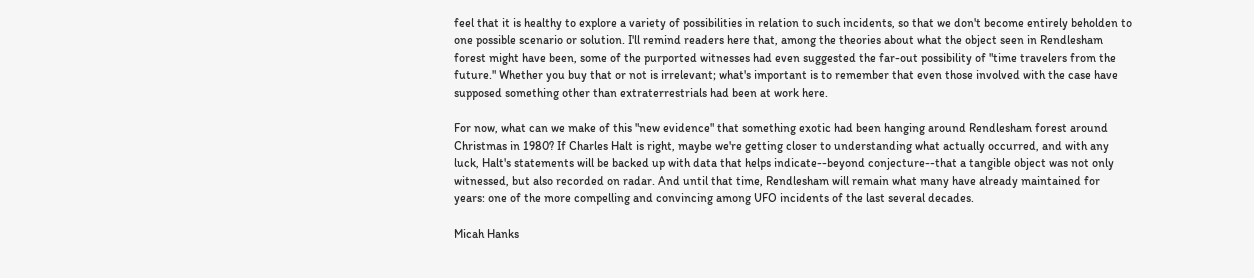feel that it is healthy to explore a variety of possibilities in relation to such incidents, so that we don't become entirely beholden to one possible scenario or solution. I'll remind readers here that, among the theories about what the object seen in Rendlesham forest might have been, some of the purported witnesses had even suggested the far-out possibility of "time travelers from the future." Whether you buy that or not is irrelevant; what's important is to remember that even those involved with the case have supposed something other than extraterrestrials had been at work here.

For now, what can we make of this "new evidence" that something exotic had been hanging around Rendlesham forest around Christmas in 1980? If Charles Halt is right, maybe we're getting closer to understanding what actually occurred, and with any luck, Halt's statements will be backed up with data that helps indicate--beyond conjecture--that a tangible object was not only witnessed, but also recorded on radar. And until that time, Rendlesham will remain what many have already maintained for years: one of the more compelling and convincing among UFO incidents of the last several decades.

Micah Hanks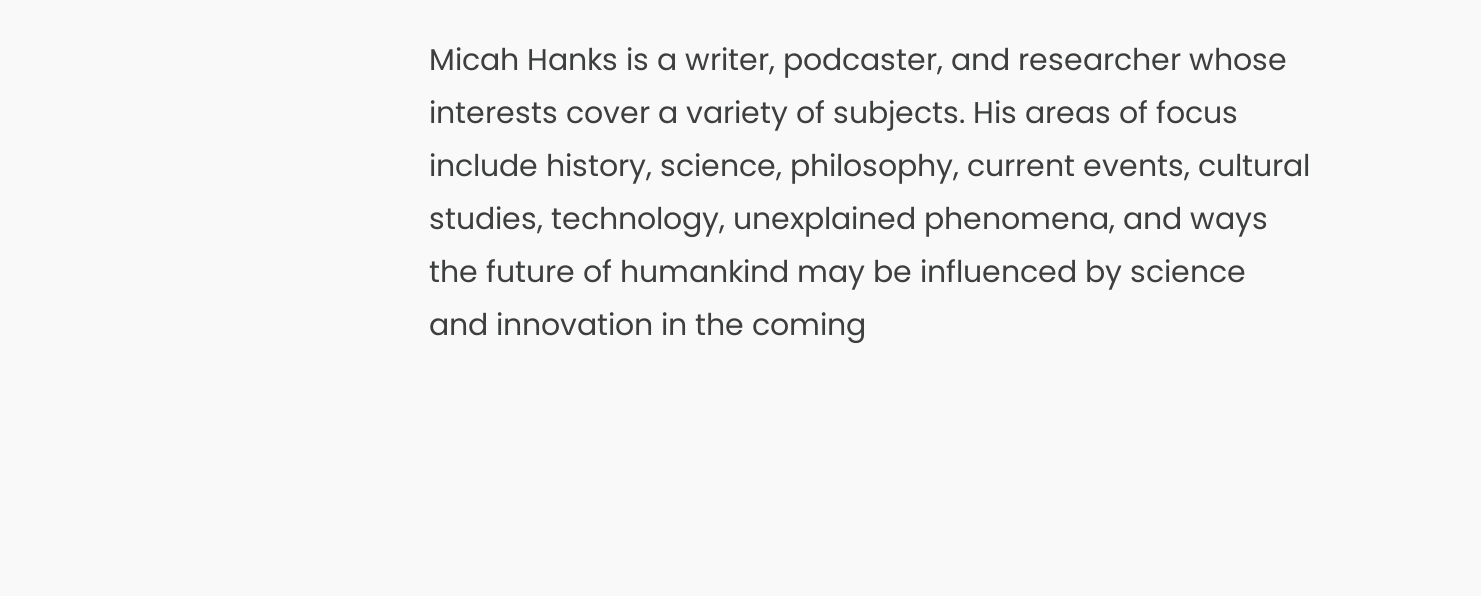Micah Hanks is a writer, podcaster, and researcher whose interests cover a variety of subjects. His areas of focus include history, science, philosophy, current events, cultural studies, technology, unexplained phenomena, and ways the future of humankind may be influenced by science and innovation in the coming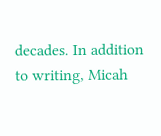decades. In addition to writing, Micah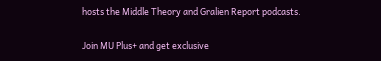hosts the Middle Theory and Gralien Report podcasts.

Join MU Plus+ and get exclusive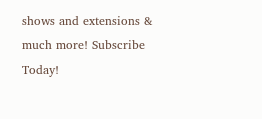shows and extensions & much more! Subscribe Today!